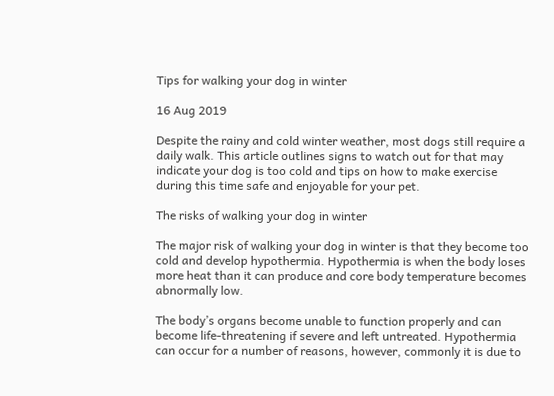Tips for walking your dog in winter

16 Aug 2019

Despite the rainy and cold winter weather, most dogs still require a daily walk. This article outlines signs to watch out for that may indicate your dog is too cold and tips on how to make exercise during this time safe and enjoyable for your pet.

The risks of walking your dog in winter

The major risk of walking your dog in winter is that they become too cold and develop hypothermia. Hypothermia is when the body loses more heat than it can produce and core body temperature becomes abnormally low.

The body’s organs become unable to function properly and can become life-threatening if severe and left untreated. Hypothermia can occur for a number of reasons, however, commonly it is due to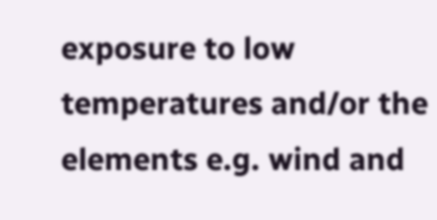exposure to low temperatures and/or the elements e.g. wind and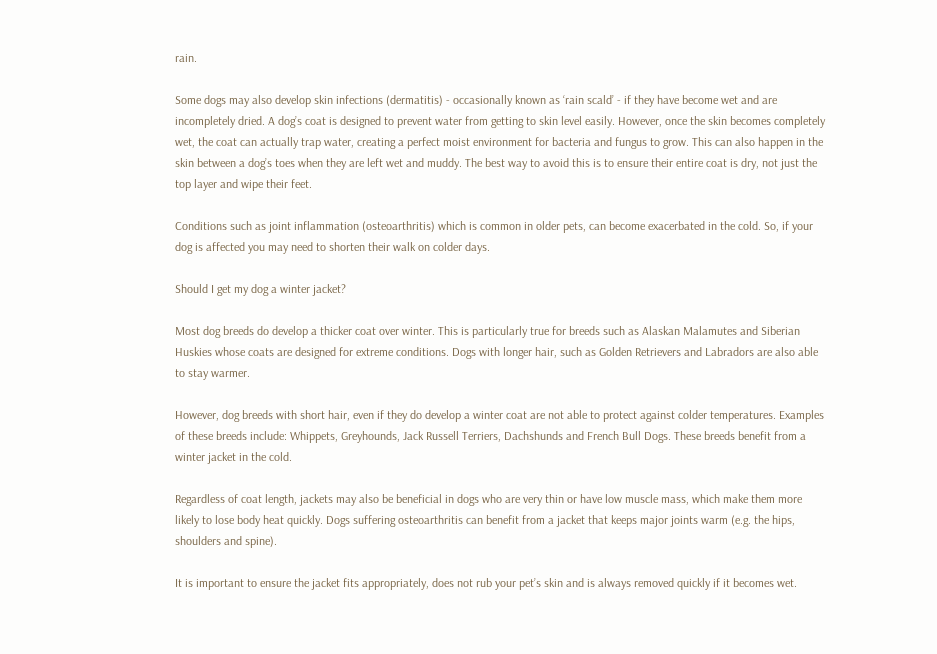rain.

Some dogs may also develop skin infections (dermatitis) - occasionally known as ‘rain scald’ - if they have become wet and are incompletely dried. A dog’s coat is designed to prevent water from getting to skin level easily. However, once the skin becomes completely wet, the coat can actually trap water, creating a perfect moist environment for bacteria and fungus to grow. This can also happen in the skin between a dog’s toes when they are left wet and muddy. The best way to avoid this is to ensure their entire coat is dry, not just the top layer and wipe their feet.

Conditions such as joint inflammation (osteoarthritis) which is common in older pets, can become exacerbated in the cold. So, if your dog is affected you may need to shorten their walk on colder days.

Should I get my dog a winter jacket?

Most dog breeds do develop a thicker coat over winter. This is particularly true for breeds such as Alaskan Malamutes and Siberian Huskies whose coats are designed for extreme conditions. Dogs with longer hair, such as Golden Retrievers and Labradors are also able to stay warmer.

However, dog breeds with short hair, even if they do develop a winter coat are not able to protect against colder temperatures. Examples of these breeds include: Whippets, Greyhounds, Jack Russell Terriers, Dachshunds and French Bull Dogs. These breeds benefit from a winter jacket in the cold.

Regardless of coat length, jackets may also be beneficial in dogs who are very thin or have low muscle mass, which make them more likely to lose body heat quickly. Dogs suffering osteoarthritis can benefit from a jacket that keeps major joints warm (e.g. the hips, shoulders and spine).

It is important to ensure the jacket fits appropriately, does not rub your pet’s skin and is always removed quickly if it becomes wet.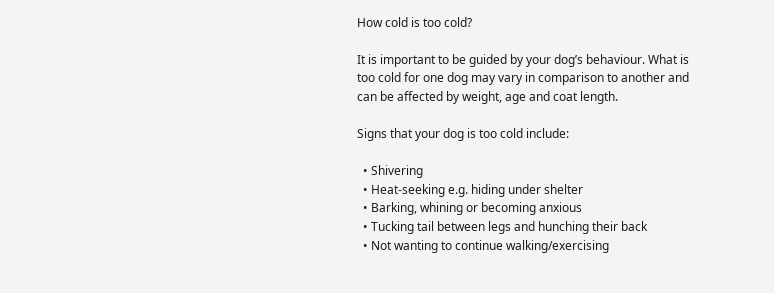How cold is too cold?

It is important to be guided by your dog’s behaviour. What is too cold for one dog may vary in comparison to another and can be affected by weight, age and coat length.

Signs that your dog is too cold include:

  • Shivering
  • Heat-seeking e.g. hiding under shelter
  • Barking, whining or becoming anxious
  • Tucking tail between legs and hunching their back
  • Not wanting to continue walking/exercising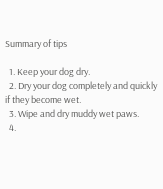Summary of tips

  1. Keep your dog dry.
  2. Dry your dog completely and quickly if they become wet.
  3. Wipe and dry muddy wet paws.
  4.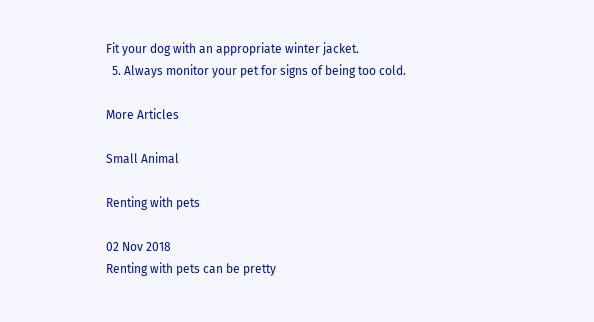Fit your dog with an appropriate winter jacket.
  5. Always monitor your pet for signs of being too cold.

More Articles

Small Animal

Renting with pets

02 Nov 2018
Renting with pets can be pretty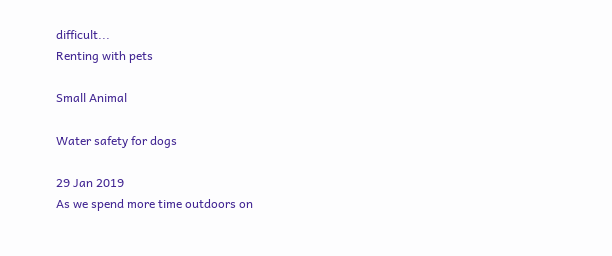difficult...
Renting with pets

Small Animal

Water safety for dogs

29 Jan 2019
As we spend more time outdoors on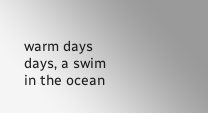warm days days, a swim in the ocean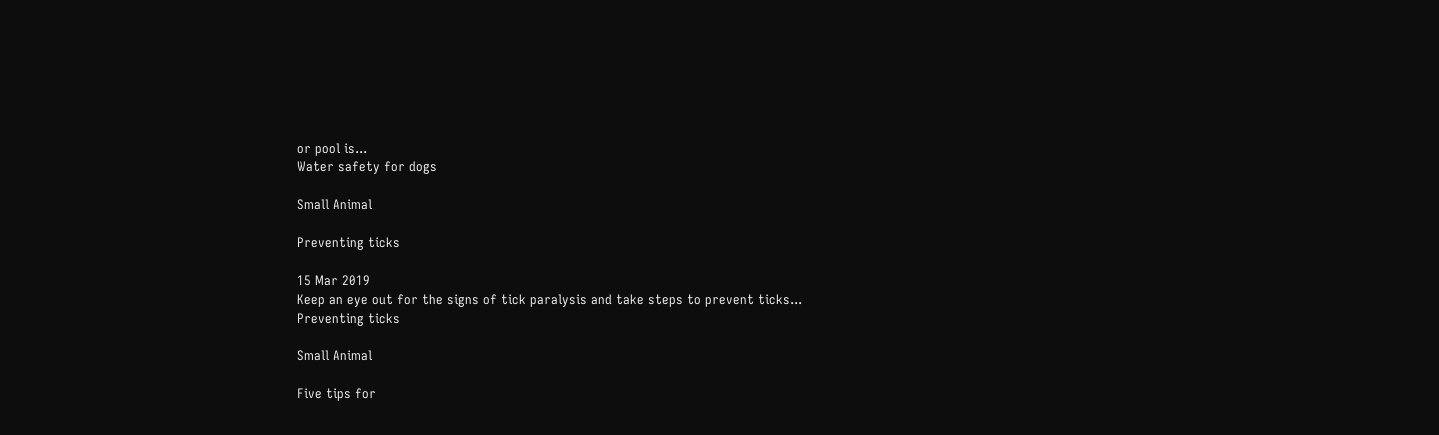or pool is...
Water safety for dogs

Small Animal

Preventing ticks

15 Mar 2019
Keep an eye out for the signs of tick paralysis and take steps to prevent ticks...
Preventing ticks

Small Animal

Five tips for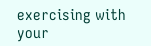exercising with your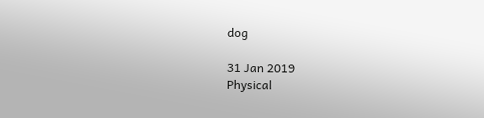dog

31 Jan 2019
Physical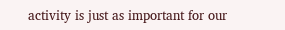activity is just as important for our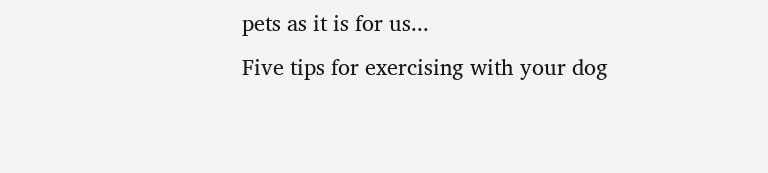pets as it is for us...
Five tips for exercising with your dog